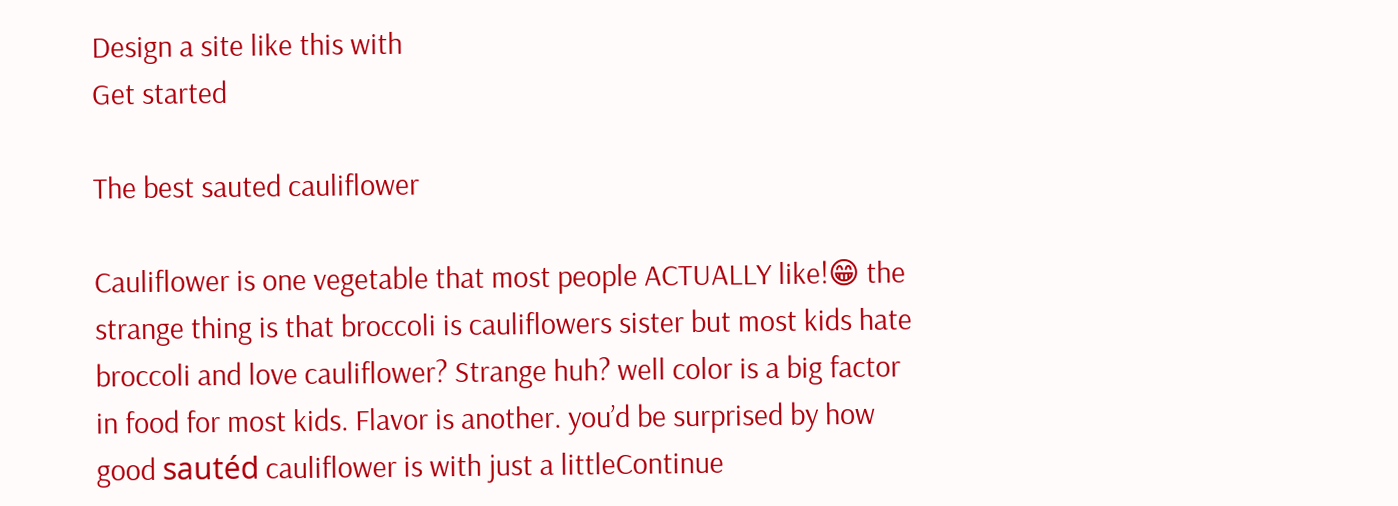Design a site like this with
Get started

The best sauted cauliflower

Cauliflower is one vegetable that most people ACTUALLY like!😁 the strange thing is that broccoli is cauliflowers sister but most kids hate broccoli and love cauliflower? Strange huh? well color is a big factor in food for most kids. Flavor is another. you’d be surprised by how good sautéd cauliflower is with just a littleContinue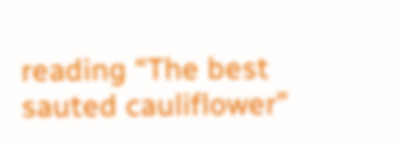reading “The best sauted cauliflower”